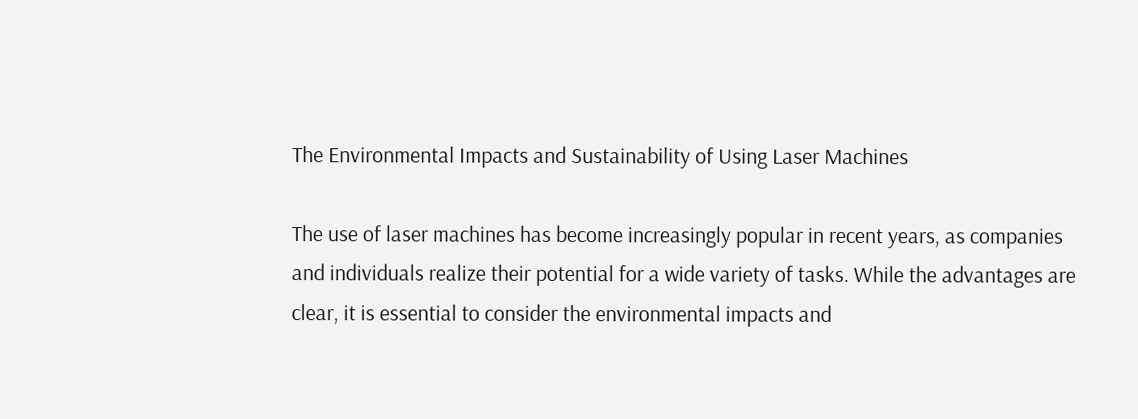The Environmental Impacts and Sustainability of Using Laser Machines

The use of laser machines has become increasingly popular in recent years, as companies and individuals realize their potential for a wide variety of tasks. While the advantages are clear, it is essential to consider the environmental impacts and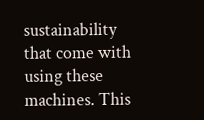sustainability that come with using these machines. This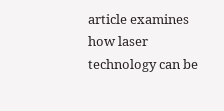article examines how laser technology can be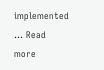implemented … Read more